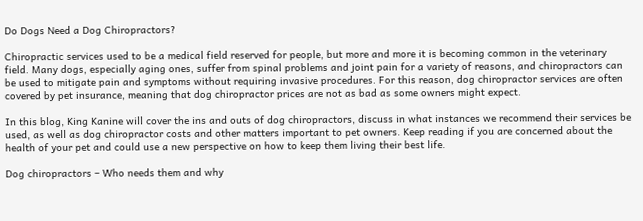Do Dogs Need a Dog Chiropractors?

Chiropractic services used to be a medical field reserved for people, but more and more it is becoming common in the veterinary field. Many dogs, especially aging ones, suffer from spinal problems and joint pain for a variety of reasons, and chiropractors can be used to mitigate pain and symptoms without requiring invasive procedures. For this reason, dog chiropractor services are often covered by pet insurance, meaning that dog chiropractor prices are not as bad as some owners might expect.

In this blog, King Kanine will cover the ins and outs of dog chiropractors, discuss in what instances we recommend their services be used, as well as dog chiropractor costs and other matters important to pet owners. Keep reading if you are concerned about the health of your pet and could use a new perspective on how to keep them living their best life.

Dog chiropractors – Who needs them and why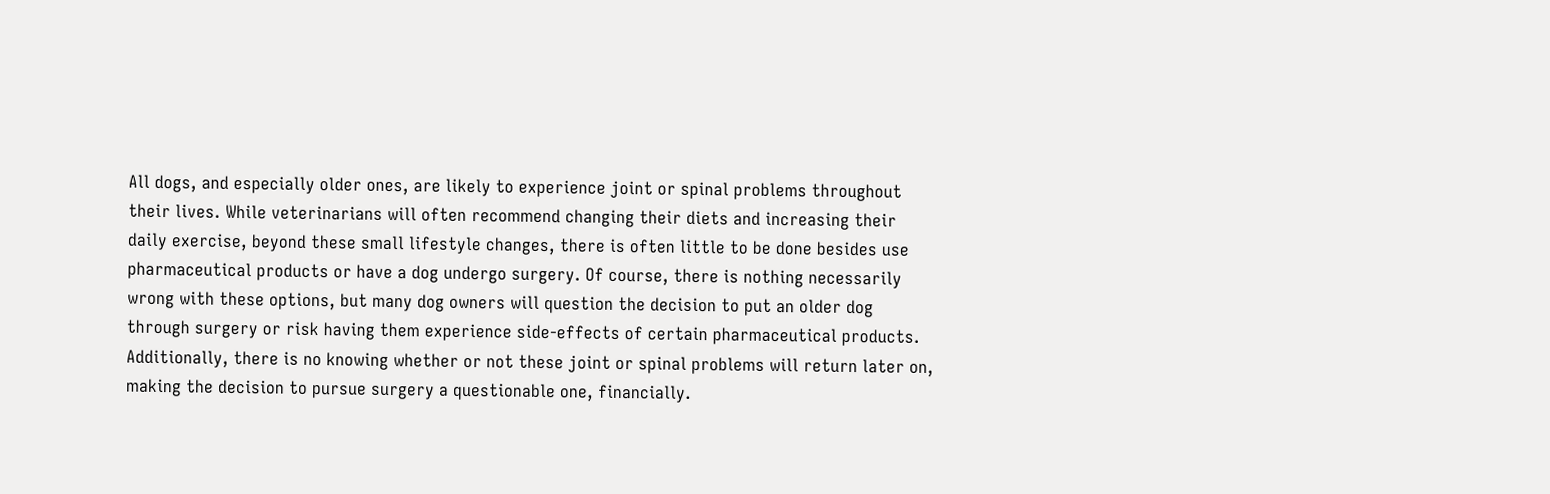All dogs, and especially older ones, are likely to experience joint or spinal problems throughout their lives. While veterinarians will often recommend changing their diets and increasing their daily exercise, beyond these small lifestyle changes, there is often little to be done besides use pharmaceutical products or have a dog undergo surgery. Of course, there is nothing necessarily wrong with these options, but many dog owners will question the decision to put an older dog through surgery or risk having them experience side-effects of certain pharmaceutical products. Additionally, there is no knowing whether or not these joint or spinal problems will return later on, making the decision to pursue surgery a questionable one, financially.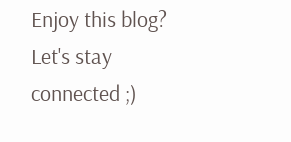Enjoy this blog? Let's stay connected ;)